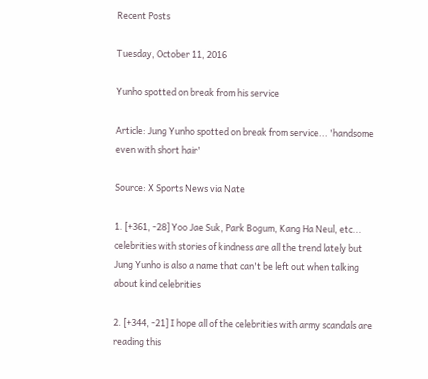Recent Posts

Tuesday, October 11, 2016

Yunho spotted on break from his service

Article: Jung Yunho spotted on break from service... 'handsome even with short hair'

Source: X Sports News via Nate

1. [+361, -28] Yoo Jae Suk, Park Bogum, Kang Ha Neul, etc... celebrities with stories of kindness are all the trend lately but Jung Yunho is also a name that can't be left out when talking about kind celebrities

2. [+344, -21] I hope all of the celebrities with army scandals are reading this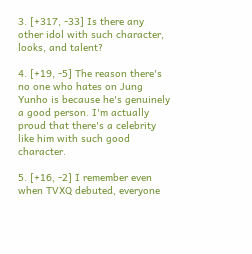3. [+317, -33] Is there any other idol with such character, looks, and talent?

4. [+19, -5] The reason there's no one who hates on Jung Yunho is because he's genuinely a good person. I'm actually proud that there's a celebrity like him with such good character.

5. [+16, -2] I remember even when TVXQ debuted, everyone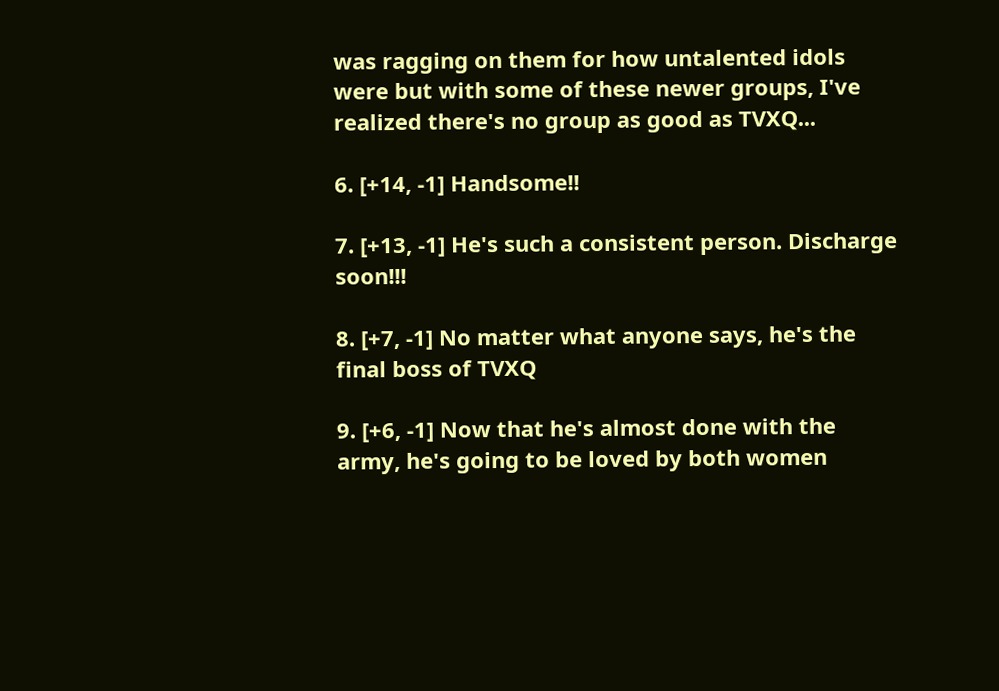was ragging on them for how untalented idols were but with some of these newer groups, I've realized there's no group as good as TVXQ...

6. [+14, -1] Handsome!!

7. [+13, -1] He's such a consistent person. Discharge soon!!!

8. [+7, -1] No matter what anyone says, he's the final boss of TVXQ

9. [+6, -1] Now that he's almost done with the army, he's going to be loved by both women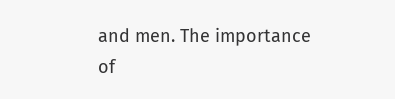and men. The importance of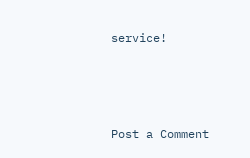service!



Post a Comment